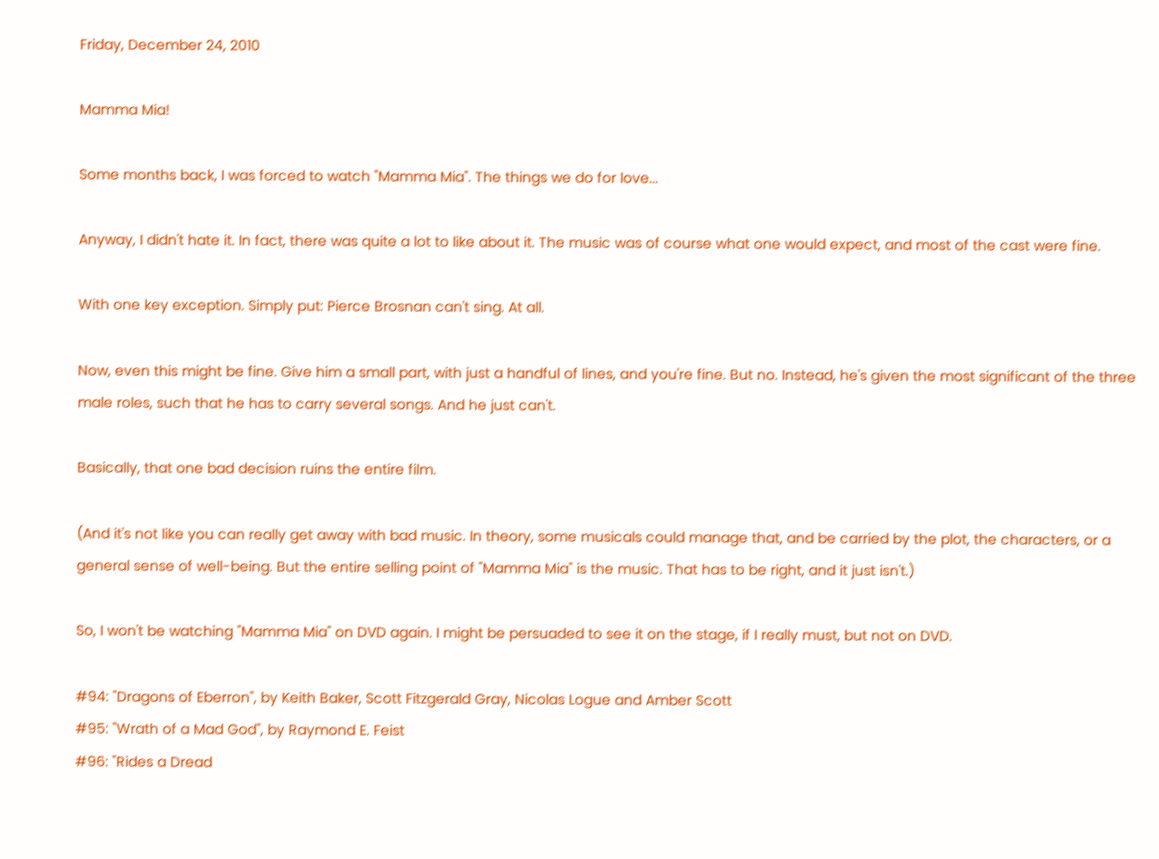Friday, December 24, 2010

Mamma Mia!

Some months back, I was forced to watch "Mamma Mia". The things we do for love...

Anyway, I didn't hate it. In fact, there was quite a lot to like about it. The music was of course what one would expect, and most of the cast were fine.

With one key exception. Simply put: Pierce Brosnan can't sing. At all.

Now, even this might be fine. Give him a small part, with just a handful of lines, and you're fine. But no. Instead, he's given the most significant of the three male roles, such that he has to carry several songs. And he just can't.

Basically, that one bad decision ruins the entire film.

(And it's not like you can really get away with bad music. In theory, some musicals could manage that, and be carried by the plot, the characters, or a general sense of well-being. But the entire selling point of "Mamma Mia" is the music. That has to be right, and it just isn't.)

So, I won't be watching "Mamma Mia" on DVD again. I might be persuaded to see it on the stage, if I really must, but not on DVD.

#94: "Dragons of Eberron", by Keith Baker, Scott Fitzgerald Gray, Nicolas Logue and Amber Scott
#95: "Wrath of a Mad God", by Raymond E. Feist
#96: "Rides a Dread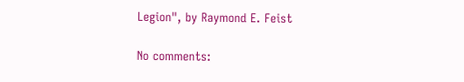Legion", by Raymond E. Feist

No comments: